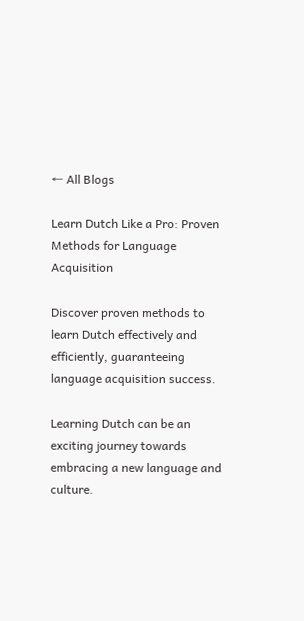← All Blogs

Learn Dutch Like a Pro: Proven Methods for Language Acquisition

Discover proven methods to learn Dutch effectively and efficiently, guaranteeing language acquisition success.

Learning Dutch can be an exciting journey towards embracing a new language and culture.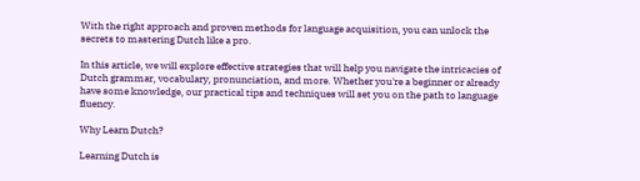With the right approach and proven methods for language acquisition, you can unlock the secrets to mastering Dutch like a pro.

In this article, we will explore effective strategies that will help you navigate the intricacies of Dutch grammar, vocabulary, pronunciation, and more. Whether you're a beginner or already have some knowledge, our practical tips and techniques will set you on the path to language fluency.

Why Learn Dutch?

Learning Dutch is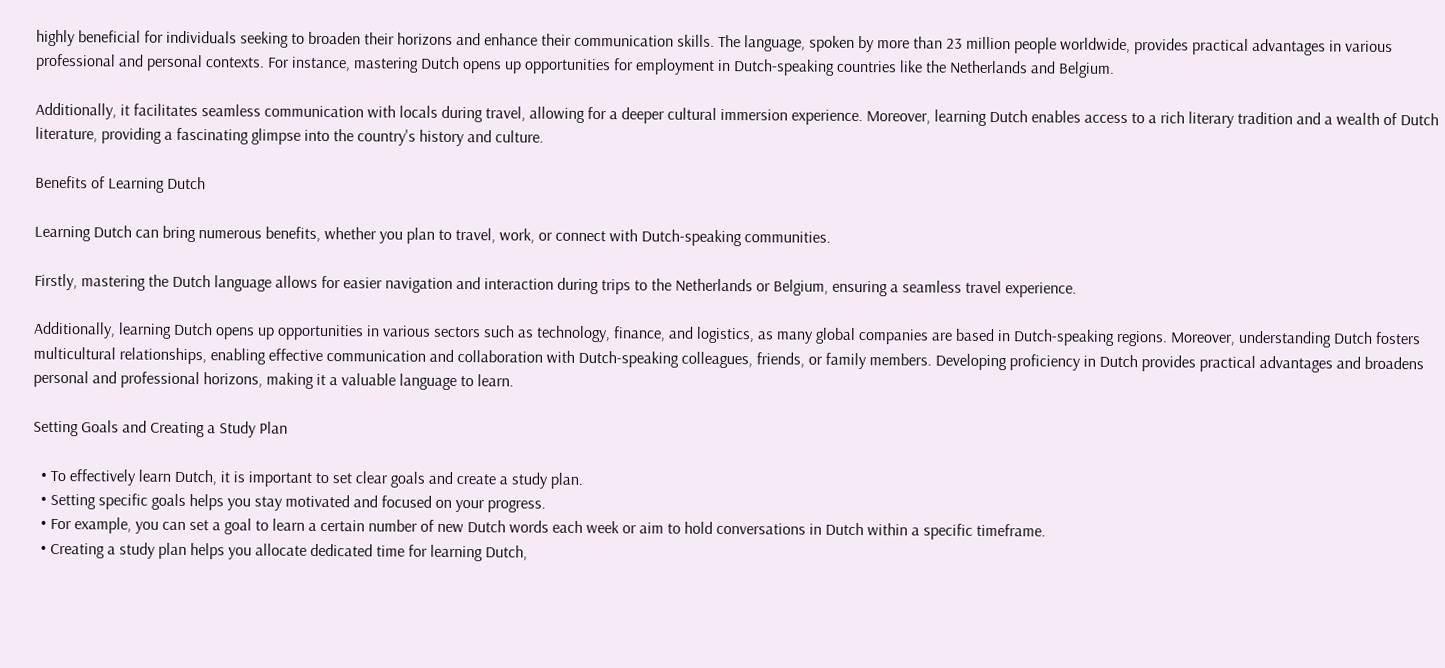highly beneficial for individuals seeking to broaden their horizons and enhance their communication skills. The language, spoken by more than 23 million people worldwide, provides practical advantages in various professional and personal contexts. For instance, mastering Dutch opens up opportunities for employment in Dutch-speaking countries like the Netherlands and Belgium.

Additionally, it facilitates seamless communication with locals during travel, allowing for a deeper cultural immersion experience. Moreover, learning Dutch enables access to a rich literary tradition and a wealth of Dutch literature, providing a fascinating glimpse into the country's history and culture.

Benefits of Learning Dutch

Learning Dutch can bring numerous benefits, whether you plan to travel, work, or connect with Dutch-speaking communities.

Firstly, mastering the Dutch language allows for easier navigation and interaction during trips to the Netherlands or Belgium, ensuring a seamless travel experience.

Additionally, learning Dutch opens up opportunities in various sectors such as technology, finance, and logistics, as many global companies are based in Dutch-speaking regions. Moreover, understanding Dutch fosters multicultural relationships, enabling effective communication and collaboration with Dutch-speaking colleagues, friends, or family members. Developing proficiency in Dutch provides practical advantages and broadens personal and professional horizons, making it a valuable language to learn.

Setting Goals and Creating a Study Plan

  • To effectively learn Dutch, it is important to set clear goals and create a study plan.
  • Setting specific goals helps you stay motivated and focused on your progress.
  • For example, you can set a goal to learn a certain number of new Dutch words each week or aim to hold conversations in Dutch within a specific timeframe.
  • Creating a study plan helps you allocate dedicated time for learning Dutch,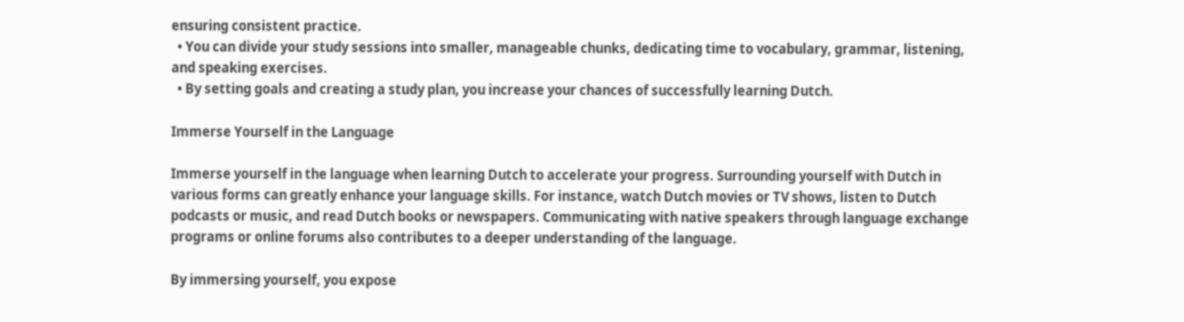ensuring consistent practice.
  • You can divide your study sessions into smaller, manageable chunks, dedicating time to vocabulary, grammar, listening, and speaking exercises.
  • By setting goals and creating a study plan, you increase your chances of successfully learning Dutch.

Immerse Yourself in the Language

Immerse yourself in the language when learning Dutch to accelerate your progress. Surrounding yourself with Dutch in various forms can greatly enhance your language skills. For instance, watch Dutch movies or TV shows, listen to Dutch podcasts or music, and read Dutch books or newspapers. Communicating with native speakers through language exchange programs or online forums also contributes to a deeper understanding of the language.

By immersing yourself, you expose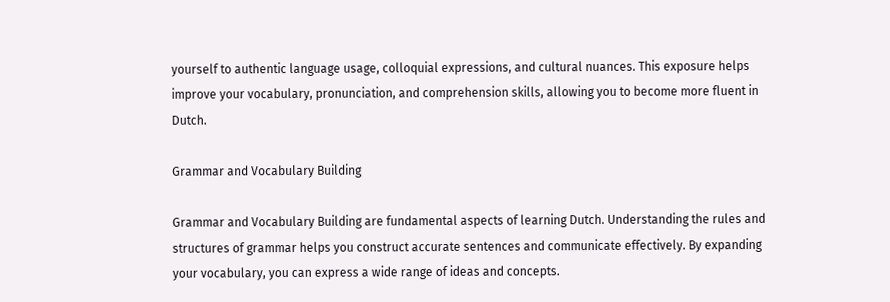yourself to authentic language usage, colloquial expressions, and cultural nuances. This exposure helps improve your vocabulary, pronunciation, and comprehension skills, allowing you to become more fluent in Dutch.

Grammar and Vocabulary Building

Grammar and Vocabulary Building are fundamental aspects of learning Dutch. Understanding the rules and structures of grammar helps you construct accurate sentences and communicate effectively. By expanding your vocabulary, you can express a wide range of ideas and concepts.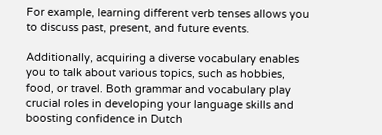For example, learning different verb tenses allows you to discuss past, present, and future events.

Additionally, acquiring a diverse vocabulary enables you to talk about various topics, such as hobbies, food, or travel. Both grammar and vocabulary play crucial roles in developing your language skills and boosting confidence in Dutch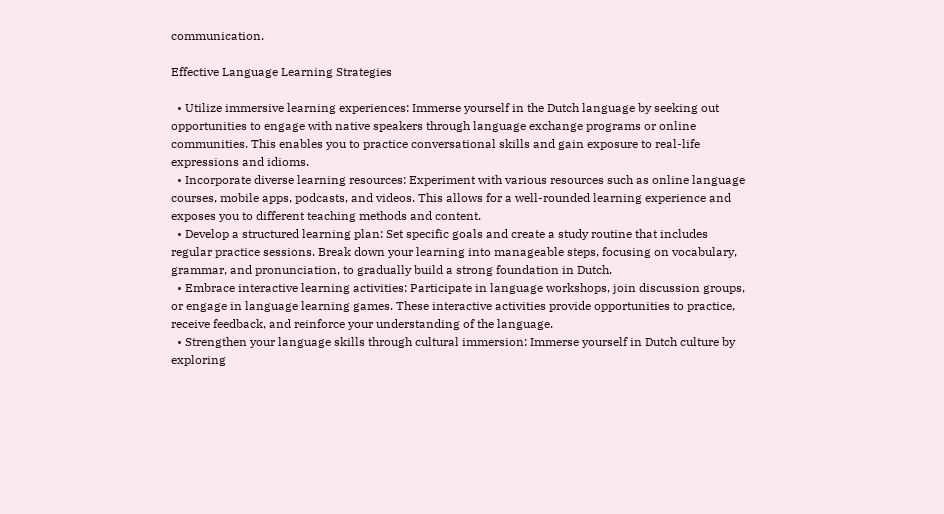communication.

Effective Language Learning Strategies

  • Utilize immersive learning experiences: Immerse yourself in the Dutch language by seeking out opportunities to engage with native speakers through language exchange programs or online communities. This enables you to practice conversational skills and gain exposure to real-life expressions and idioms.
  • Incorporate diverse learning resources: Experiment with various resources such as online language courses, mobile apps, podcasts, and videos. This allows for a well-rounded learning experience and exposes you to different teaching methods and content.
  • Develop a structured learning plan: Set specific goals and create a study routine that includes regular practice sessions. Break down your learning into manageable steps, focusing on vocabulary, grammar, and pronunciation, to gradually build a strong foundation in Dutch.
  • Embrace interactive learning activities: Participate in language workshops, join discussion groups, or engage in language learning games. These interactive activities provide opportunities to practice, receive feedback, and reinforce your understanding of the language.
  • Strengthen your language skills through cultural immersion: Immerse yourself in Dutch culture by exploring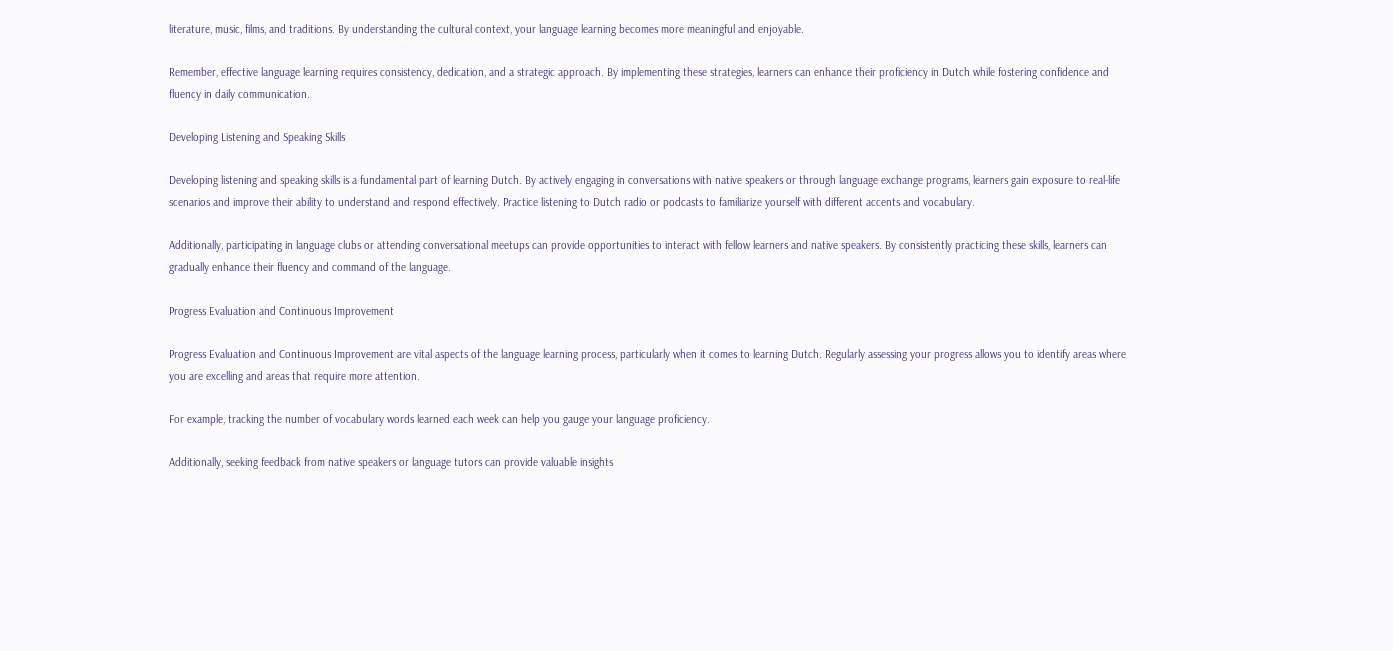literature, music, films, and traditions. By understanding the cultural context, your language learning becomes more meaningful and enjoyable.

Remember, effective language learning requires consistency, dedication, and a strategic approach. By implementing these strategies, learners can enhance their proficiency in Dutch while fostering confidence and fluency in daily communication.

Developing Listening and Speaking Skills

Developing listening and speaking skills is a fundamental part of learning Dutch. By actively engaging in conversations with native speakers or through language exchange programs, learners gain exposure to real-life scenarios and improve their ability to understand and respond effectively. Practice listening to Dutch radio or podcasts to familiarize yourself with different accents and vocabulary.

Additionally, participating in language clubs or attending conversational meetups can provide opportunities to interact with fellow learners and native speakers. By consistently practicing these skills, learners can gradually enhance their fluency and command of the language.

Progress Evaluation and Continuous Improvement

Progress Evaluation and Continuous Improvement are vital aspects of the language learning process, particularly when it comes to learning Dutch. Regularly assessing your progress allows you to identify areas where you are excelling and areas that require more attention.

For example, tracking the number of vocabulary words learned each week can help you gauge your language proficiency.

Additionally, seeking feedback from native speakers or language tutors can provide valuable insights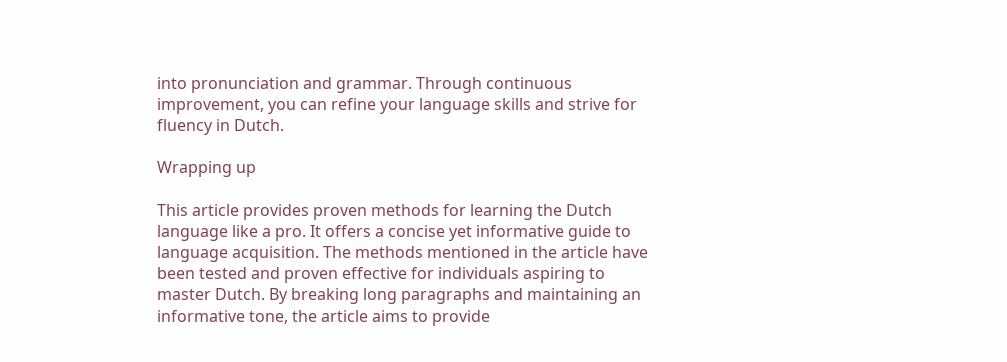into pronunciation and grammar. Through continuous improvement, you can refine your language skills and strive for fluency in Dutch.

Wrapping up

This article provides proven methods for learning the Dutch language like a pro. It offers a concise yet informative guide to language acquisition. The methods mentioned in the article have been tested and proven effective for individuals aspiring to master Dutch. By breaking long paragraphs and maintaining an informative tone, the article aims to provide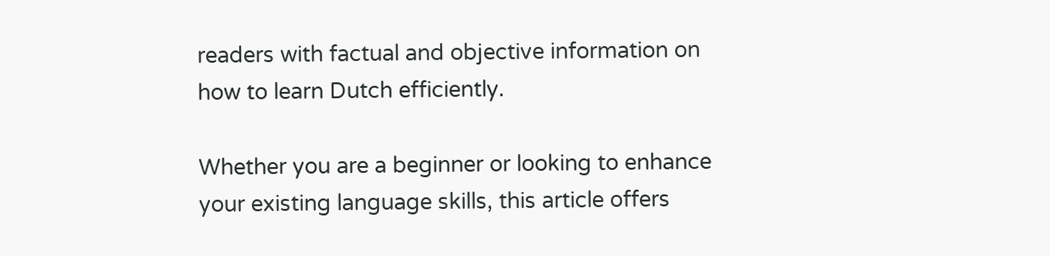readers with factual and objective information on how to learn Dutch efficiently.

Whether you are a beginner or looking to enhance your existing language skills, this article offers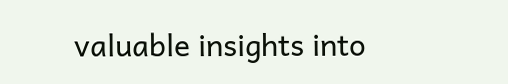valuable insights into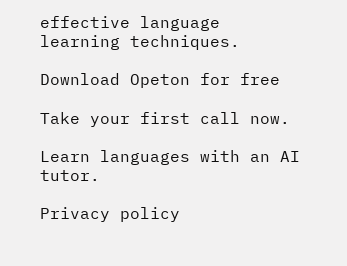effective language learning techniques.

Download Opeton for free

Take your first call now.

Learn languages with an AI tutor.

Privacy policy